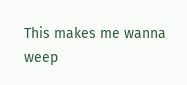This makes me wanna weep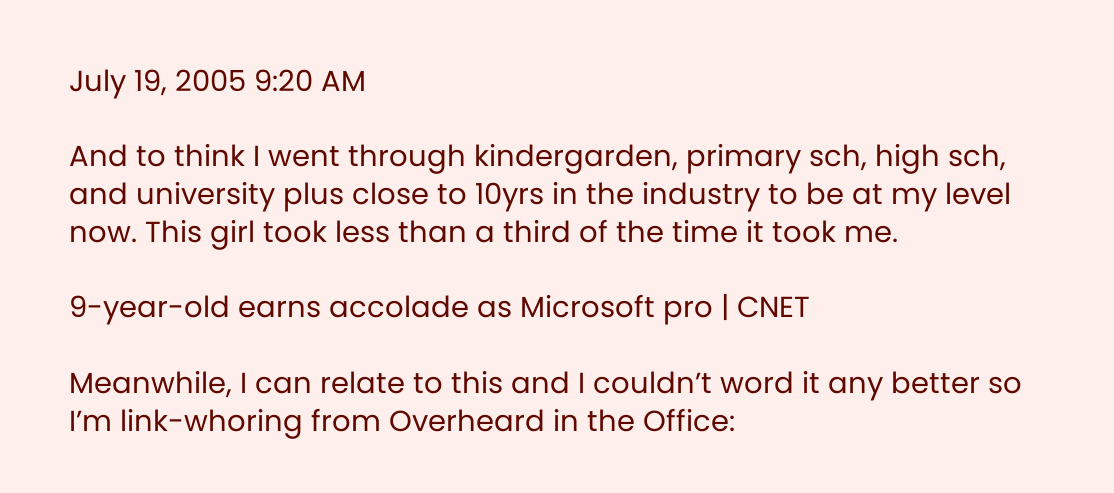July 19, 2005 9:20 AM

And to think I went through kindergarden, primary sch, high sch, and university plus close to 10yrs in the industry to be at my level now. This girl took less than a third of the time it took me.

9-year-old earns accolade as Microsoft pro | CNET

Meanwhile, I can relate to this and I couldn’t word it any better so I’m link-whoring from Overheard in the Office: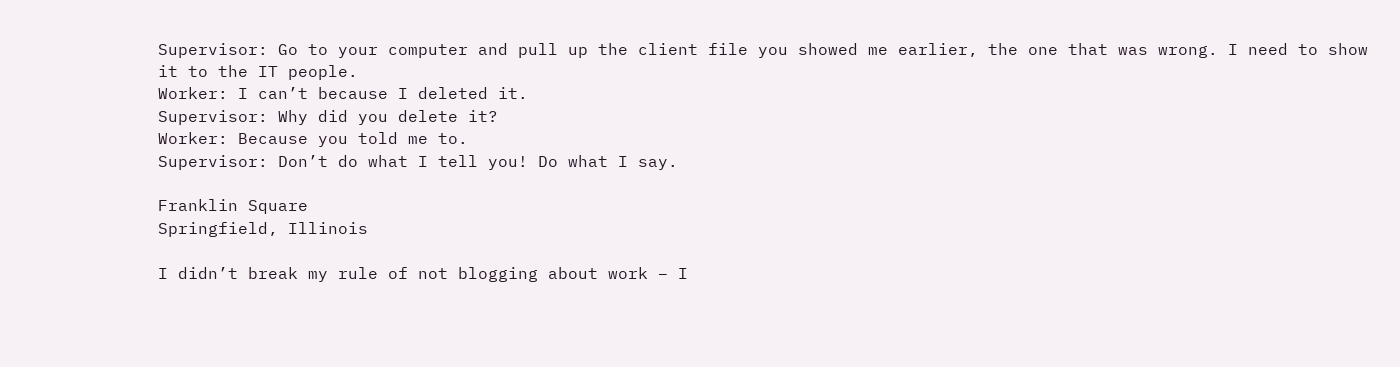Supervisor: Go to your computer and pull up the client file you showed me earlier, the one that was wrong. I need to show it to the IT people.
Worker: I can’t because I deleted it.
Supervisor: Why did you delete it?
Worker: Because you told me to.
Supervisor: Don’t do what I tell you! Do what I say.

Franklin Square
Springfield, Illinois

I didn’t break my rule of not blogging about work – I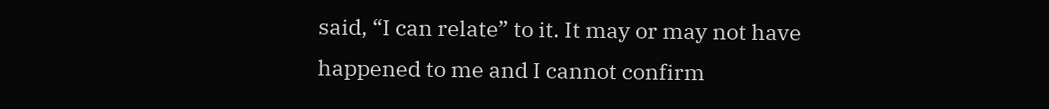said, “I can relate” to it. It may or may not have happened to me and I cannot confirm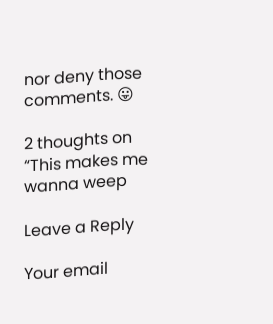nor deny those comments. 😛

2 thoughts on “This makes me wanna weep

Leave a Reply

Your email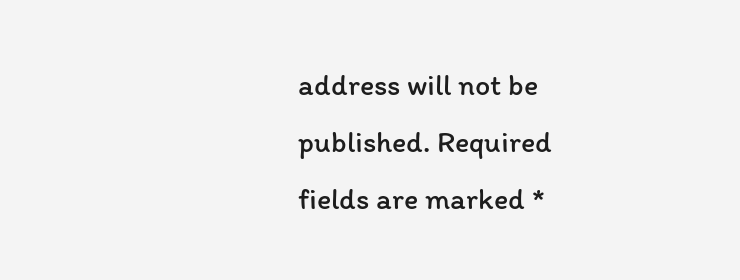address will not be published. Required fields are marked *